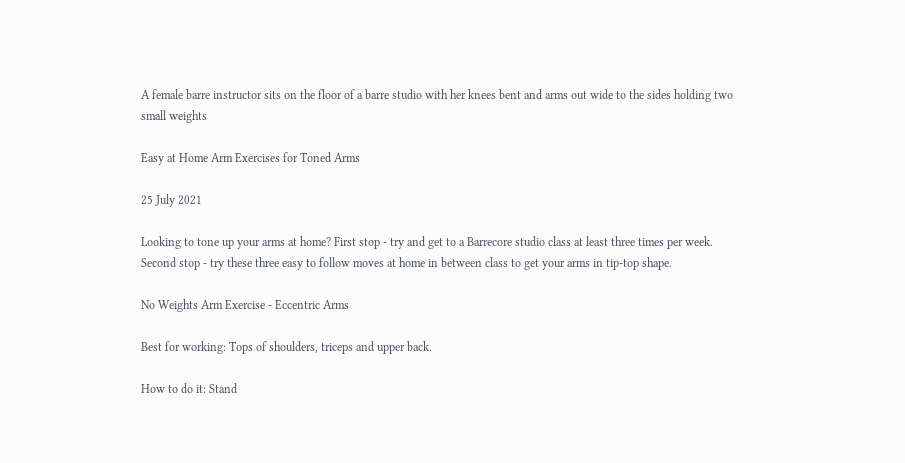A female barre instructor sits on the floor of a barre studio with her knees bent and arms out wide to the sides holding two small weights

Easy at Home Arm Exercises for Toned Arms

25 July 2021

Looking to tone up your arms at home? First stop - try and get to a Barrecore studio class at least three times per week. Second stop - try these three easy to follow moves at home in between class to get your arms in tip-top shape.

No Weights Arm Exercise - Eccentric Arms

Best for working: Tops of shoulders, triceps and upper back.

How to do it: Stand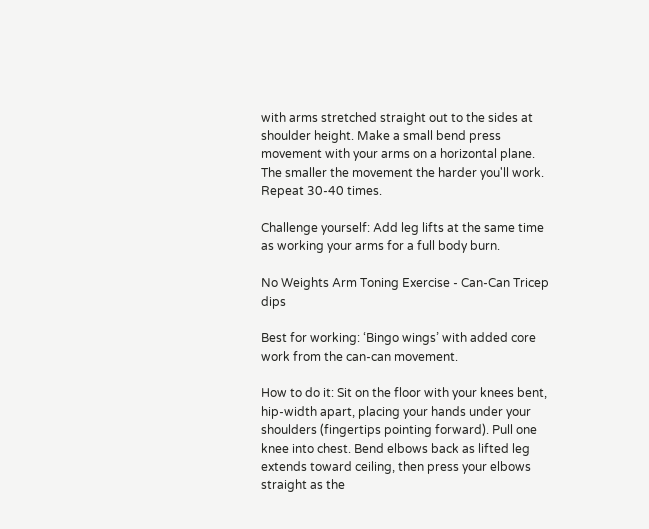with arms stretched straight out to the sides at shoulder height. Make a small bend press movement with your arms on a horizontal plane. The smaller the movement the harder you'll work. Repeat 30-40 times.

Challenge yourself: Add leg lifts at the same time as working your arms for a full body burn.

No Weights Arm Toning Exercise - Can-Can Tricep dips

Best for working: ‘Bingo wings’ with added core work from the can-can movement.

How to do it: Sit on the floor with your knees bent, hip-width apart, placing your hands under your shoulders (fingertips pointing forward). Pull one knee into chest. Bend elbows back as lifted leg extends toward ceiling, then press your elbows straight as the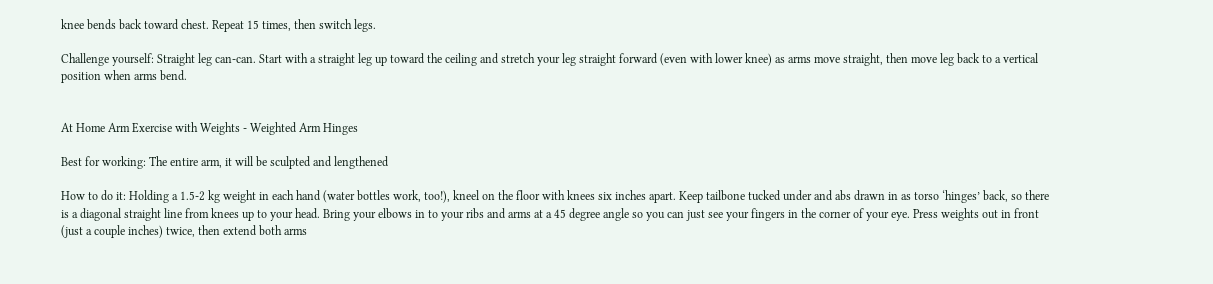knee bends back toward chest. Repeat 15 times, then switch legs.

Challenge yourself: Straight leg can-can. Start with a straight leg up toward the ceiling and stretch your leg straight forward (even with lower knee) as arms move straight, then move leg back to a vertical position when arms bend.


At Home Arm Exercise with Weights - Weighted Arm Hinges

Best for working: The entire arm, it will be sculpted and lengthened

How to do it: Holding a 1.5-2 kg weight in each hand (water bottles work, too!), kneel on the floor with knees six inches apart. Keep tailbone tucked under and abs drawn in as torso ‘hinges’ back, so there is a diagonal straight line from knees up to your head. Bring your elbows in to your ribs and arms at a 45 degree angle so you can just see your fingers in the corner of your eye. Press weights out in front (just a couple inches) twice, then extend both arms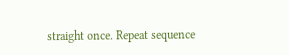straight once. Repeat sequence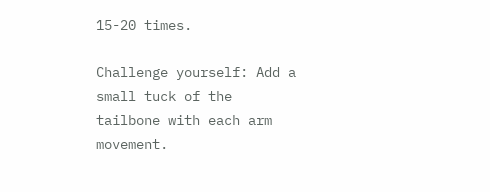15-20 times.

Challenge yourself: Add a small tuck of the tailbone with each arm movement.